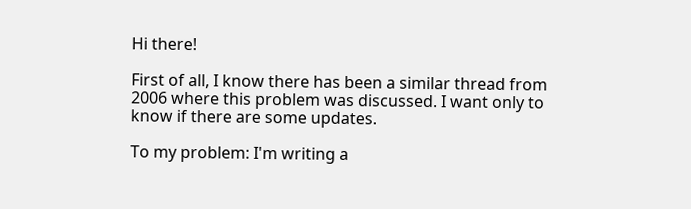Hi there!

First of all, I know there has been a similar thread from 2006 where this problem was discussed. I want only to know if there are some updates.

To my problem: I'm writing a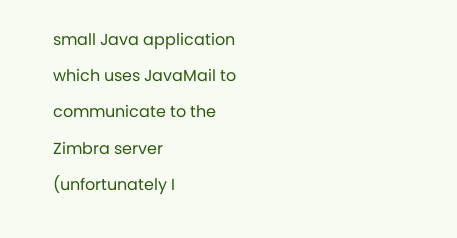small Java application which uses JavaMail to communicate to the Zimbra server (unfortunately I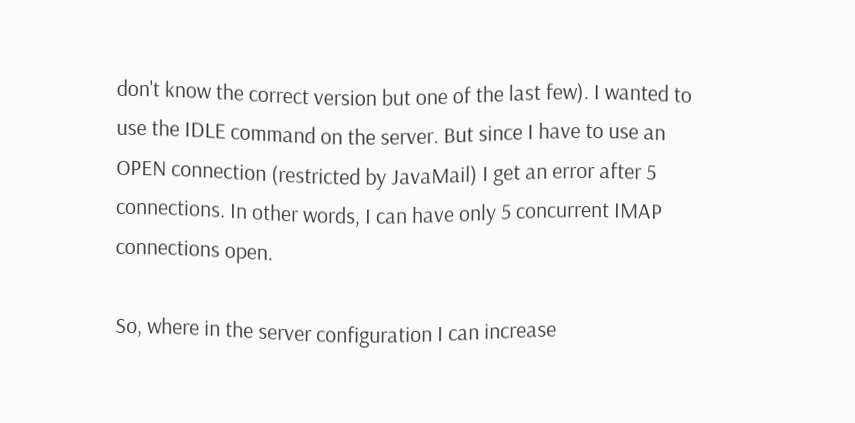don't know the correct version but one of the last few). I wanted to use the IDLE command on the server. But since I have to use an OPEN connection (restricted by JavaMail) I get an error after 5 connections. In other words, I can have only 5 concurrent IMAP connections open.

So, where in the server configuration I can increase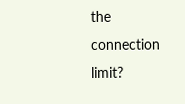the connection limit?